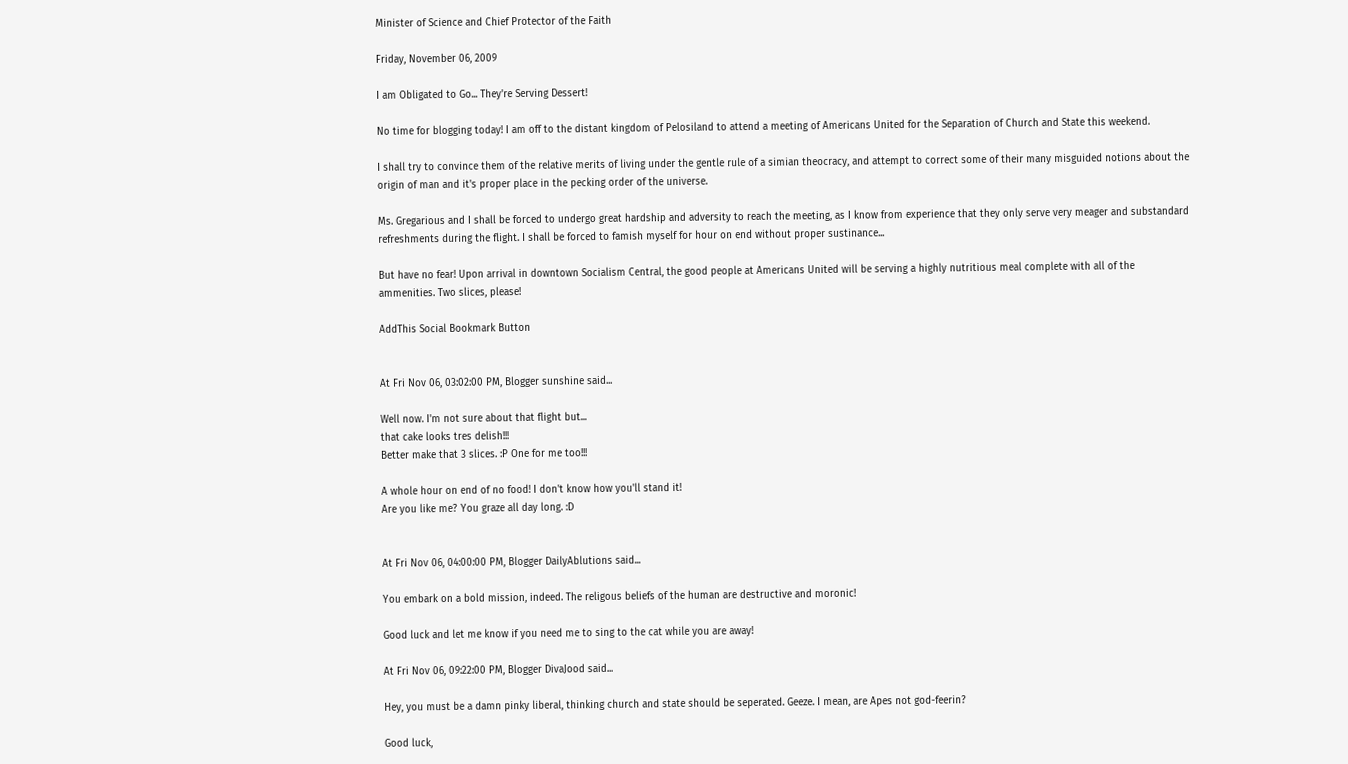Minister of Science and Chief Protector of the Faith

Friday, November 06, 2009

I am Obligated to Go... They're Serving Dessert!

No time for blogging today! I am off to the distant kingdom of Pelosiland to attend a meeting of Americans United for the Separation of Church and State this weekend.

I shall try to convince them of the relative merits of living under the gentle rule of a simian theocracy, and attempt to correct some of their many misguided notions about the origin of man and it's proper place in the pecking order of the universe.

Ms. Gregarious and I shall be forced to undergo great hardship and adversity to reach the meeting, as I know from experience that they only serve very meager and substandard refreshments during the flight. I shall be forced to famish myself for hour on end without proper sustinance...

But have no fear! Upon arrival in downtown Socialism Central, the good people at Americans United will be serving a highly nutritious meal complete with all of the ammenities. Two slices, please!

AddThis Social Bookmark Button


At Fri Nov 06, 03:02:00 PM, Blogger sunshine said...

Well now. I'm not sure about that flight but...
that cake looks tres delish!!!
Better make that 3 slices. :P One for me too!!!

A whole hour on end of no food! I don't know how you'll stand it!
Are you like me? You graze all day long. :D


At Fri Nov 06, 04:00:00 PM, Blogger DailyAblutions said...

You embark on a bold mission, indeed. The religous beliefs of the human are destructive and moronic!

Good luck and let me know if you need me to sing to the cat while you are away!

At Fri Nov 06, 09:22:00 PM, Blogger DivaJood said...

Hey, you must be a damn pinky liberal, thinking church and state should be seperated. Geeze. I mean, are Apes not god-feerin?

Good luck,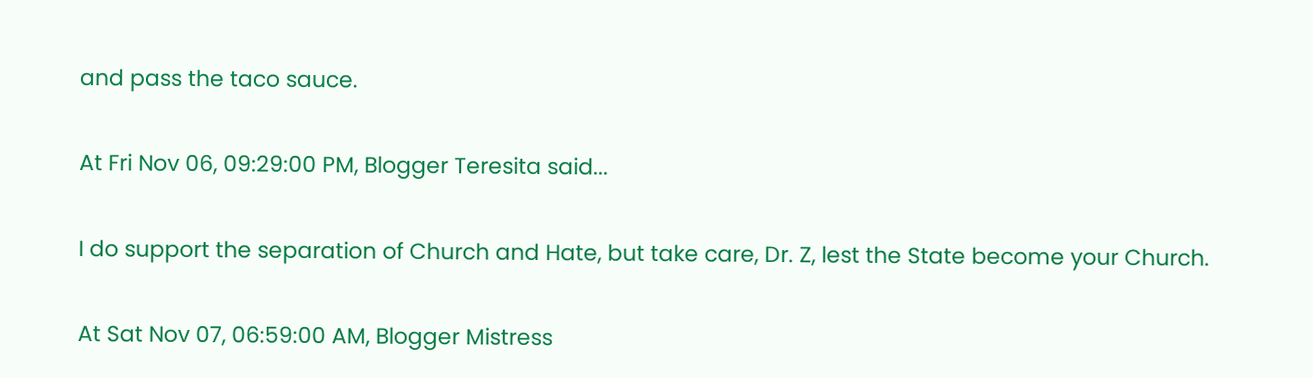and pass the taco sauce.

At Fri Nov 06, 09:29:00 PM, Blogger Teresita said...

I do support the separation of Church and Hate, but take care, Dr. Z, lest the State become your Church.

At Sat Nov 07, 06:59:00 AM, Blogger Mistress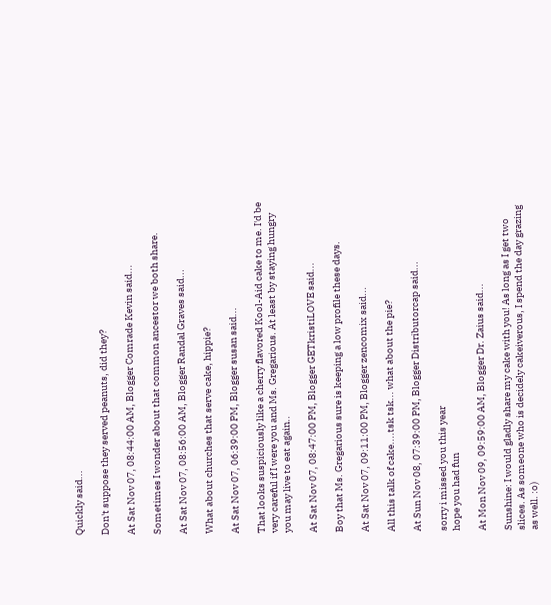Quickly said...

Don't suppose they served peanuts, did they?

At Sat Nov 07, 08:44:00 AM, Blogger Comrade Kevin said...

Sometimes I wonder about that common ancestor we both share.

At Sat Nov 07, 08:56:00 AM, Blogger Randal Graves said...

What about churches that serve cake, hippie?

At Sat Nov 07, 06:39:00 PM, Blogger susan said...

That looks suspiciously like a cherry flavored Kool-Aid cake to me. I'd be very careful if I were you and Ms. Gregarious. At least by staying hungry you may live to eat again..

At Sat Nov 07, 08:47:00 PM, Blogger GETkristiLOVE said...

Boy that Ms. Gregarious sure is keeping a low profile these days.

At Sat Nov 07, 09:11:00 PM, Blogger zencomix said...

All this talk of cake....tsk tsk... what about the pie?

At Sun Nov 08, 07:39:00 PM, Blogger Distributorcap said...

sorry i missed you this year
hope you had fun

At Mon Nov 09, 09:59:00 AM, Blogger Dr. Zaius said...

Sunshine: I would gladly share my cake with you! As long as I get two slices. As someone who is decidely cakeiverous, I spend the day grazing as well. :o)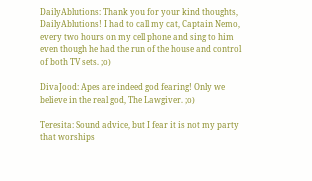DailyAblutions: Thank you for your kind thoughts, DailyAblutions! I had to call my cat, Captain Nemo, every two hours on my cell phone and sing to him even though he had the run of the house and control of both TV sets. ;o)

DivaJood: Apes are indeed god fearing! Only we believe in the real god, The Lawgiver. ;o)

Teresita: Sound advice, but I fear it is not my party that worships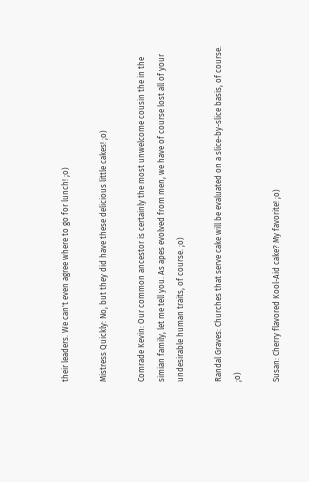their leaders. We can't even agree where to go for lunch! ;o)

Mistress Quickly: No, but they did have these delicious little cakes! ;o)

Comrade Kevin: Our common ancestor is certainly the most unwelcome cousin the in the simian family, let me tell you. As apes evolved from men, we have of course lost all of your undesirable human traits, of course. ;o)

Randal Graves: Churches that serve cake will be evaluated on a slice-by-slice basis, of course. ;o)

Susan: Cherry flavored Kool-Aid cake? My favorite! ;o)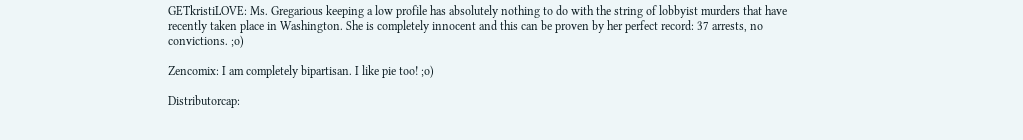GETkristiLOVE: Ms. Gregarious keeping a low profile has absolutely nothing to do with the string of lobbyist murders that have recently taken place in Washington. She is completely innocent and this can be proven by her perfect record: 37 arrests, no convictions. ;o)

Zencomix: I am completely bipartisan. I like pie too! ;o)

Distributorcap: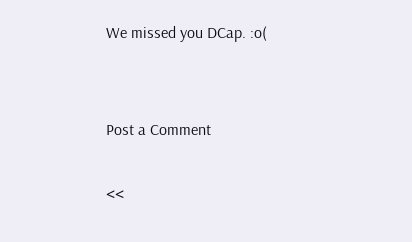We missed you DCap. :o(


Post a Comment

<<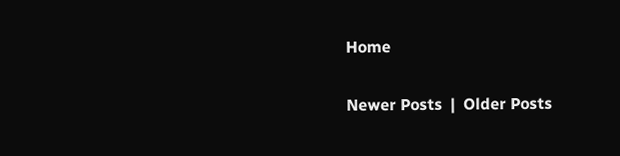Home

Newer Posts  |  Older Posts